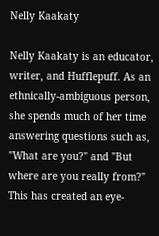Nelly Kaakaty

Nelly Kaakaty is an educator, writer, and Hufflepuff. As an ethnically-ambiguous person, she spends much of her time answering questions such as, "What are you?" and "But where are you really from?" This has created an eye-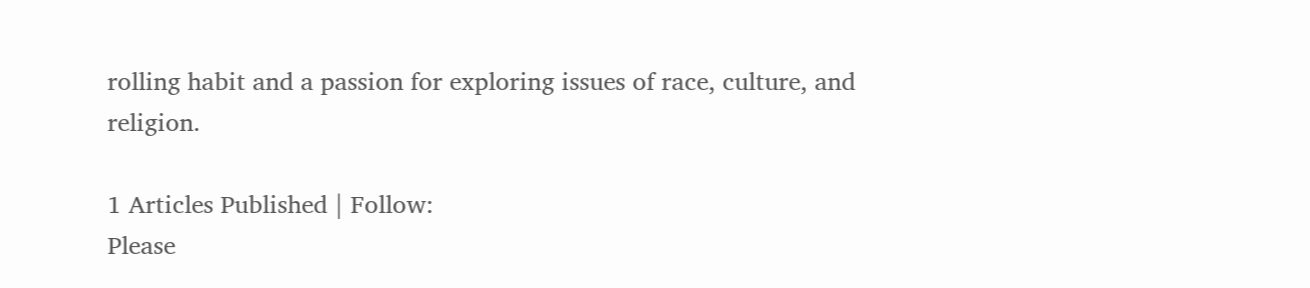rolling habit and a passion for exploring issues of race, culture, and religion.

1 Articles Published | Follow:
Please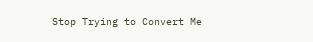Stop Trying to Convert Me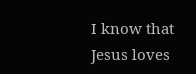I know that Jesus loves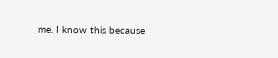me. I know this because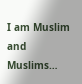I am Muslim and Muslims…